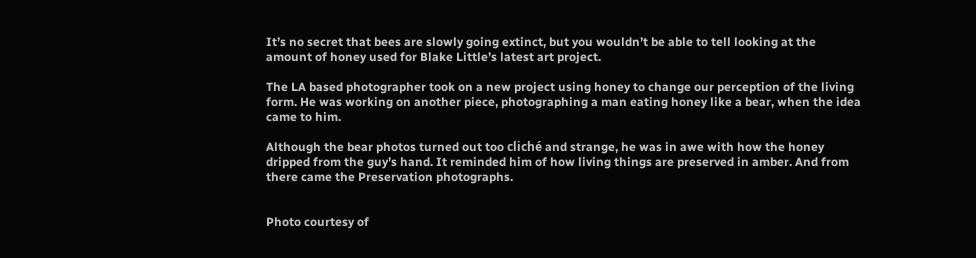It’s no secret that bees are slowly going extinct, but you wouldn’t be able to tell looking at the amount of honey used for Blake Little’s latest art project.

The LA based photographer took on a new project using honey to change our perception of the living form. He was working on another piece, photographing a man eating honey like a bear, when the idea came to him.

Although the bear photos turned out too cliché and strange, he was in awe with how the honey dripped from the guy’s hand. It reminded him of how living things are preserved in amber. And from there came the Preservation photographs.


Photo courtesy of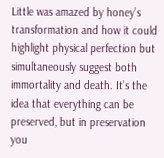Little was amazed by honey’s transformation and how it could highlight physical perfection but simultaneously suggest both immortality and death. It’s the idea that everything can be preserved, but in preservation you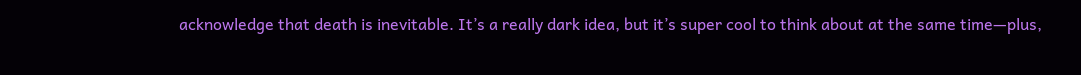acknowledge that death is inevitable. It’s a really dark idea, but it’s super cool to think about at the same time—plus,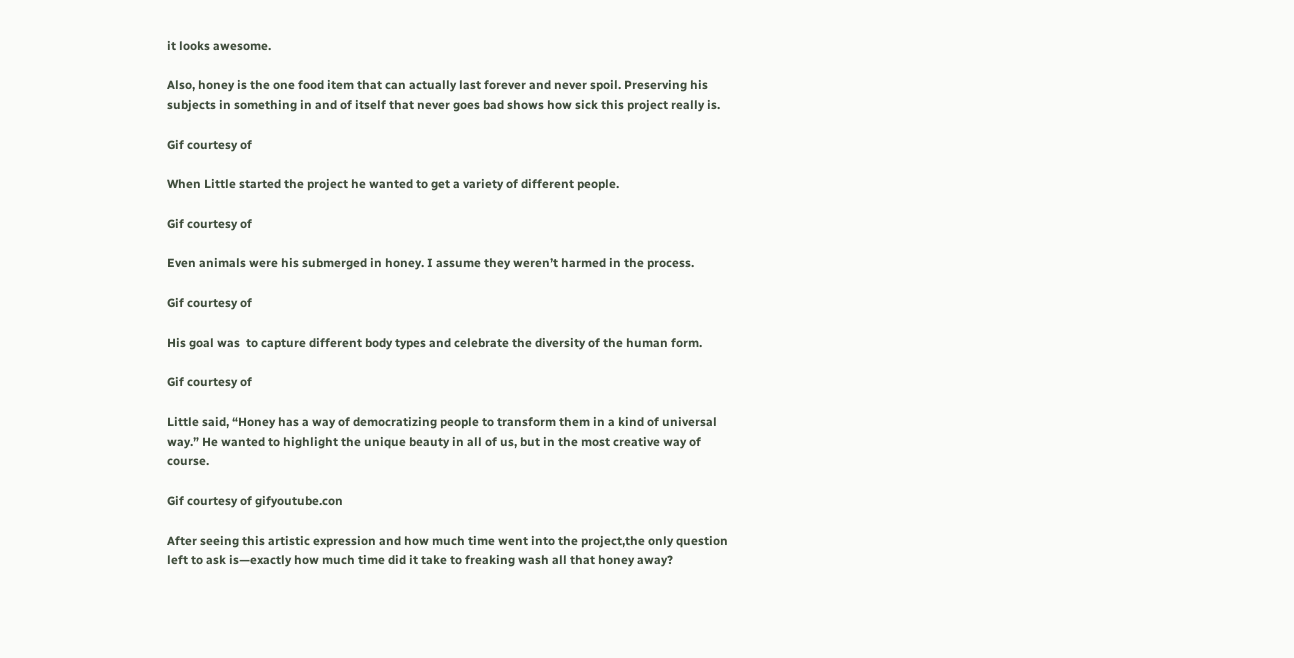it looks awesome.

Also, honey is the one food item that can actually last forever and never spoil. Preserving his subjects in something in and of itself that never goes bad shows how sick this project really is.

Gif courtesy of

When Little started the project he wanted to get a variety of different people.

Gif courtesy of

Even animals were his submerged in honey. I assume they weren’t harmed in the process.

Gif courtesy of

His goal was  to capture different body types and celebrate the diversity of the human form.

Gif courtesy of

Little said, “Honey has a way of democratizing people to transform them in a kind of universal way.” He wanted to highlight the unique beauty in all of us, but in the most creative way of course.

Gif courtesy of gifyoutube.con

After seeing this artistic expression and how much time went into the project,the only question left to ask is—exactly how much time did it take to freaking wash all that honey away?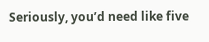Seriously, you’d need like five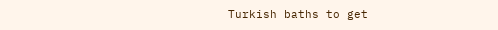Turkish baths to get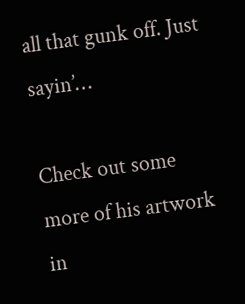all that gunk off. Just sayin’…

Check out some more of his artwork in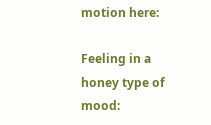motion here:

Feeling in a honey type of mood: